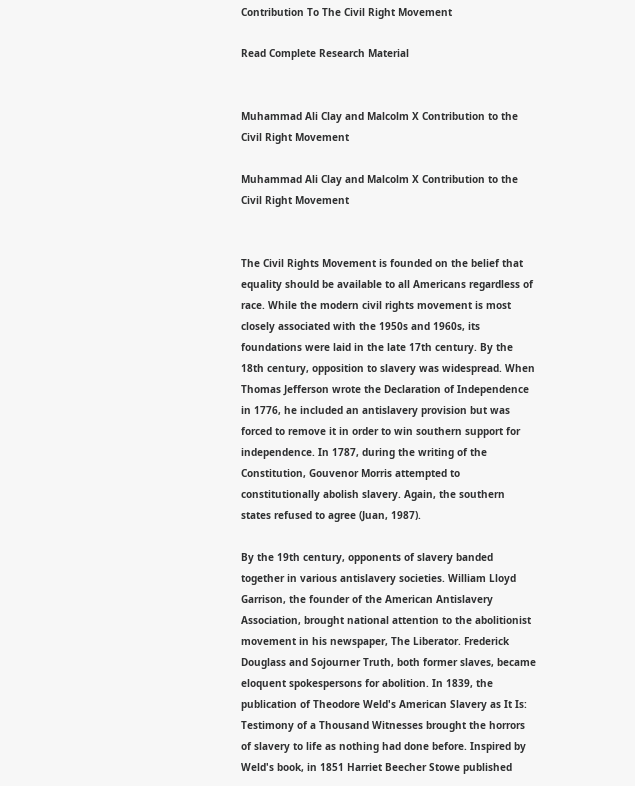Contribution To The Civil Right Movement

Read Complete Research Material


Muhammad Ali Clay and Malcolm X Contribution to the Civil Right Movement

Muhammad Ali Clay and Malcolm X Contribution to the Civil Right Movement


The Civil Rights Movement is founded on the belief that equality should be available to all Americans regardless of race. While the modern civil rights movement is most closely associated with the 1950s and 1960s, its foundations were laid in the late 17th century. By the 18th century, opposition to slavery was widespread. When Thomas Jefferson wrote the Declaration of Independence in 1776, he included an antislavery provision but was forced to remove it in order to win southern support for independence. In 1787, during the writing of the Constitution, Gouvenor Morris attempted to constitutionally abolish slavery. Again, the southern states refused to agree (Juan, 1987).

By the 19th century, opponents of slavery banded together in various antislavery societies. William Lloyd Garrison, the founder of the American Antislavery Association, brought national attention to the abolitionist movement in his newspaper, The Liberator. Frederick Douglass and Sojourner Truth, both former slaves, became eloquent spokespersons for abolition. In 1839, the publication of Theodore Weld's American Slavery as It Is: Testimony of a Thousand Witnesses brought the horrors of slavery to life as nothing had done before. Inspired by Weld's book, in 1851 Harriet Beecher Stowe published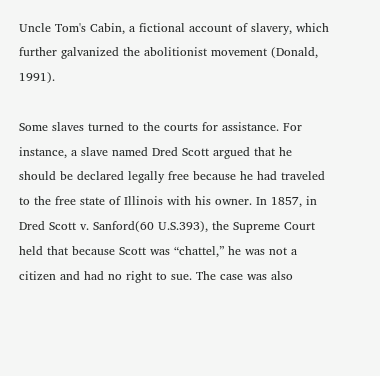Uncle Tom's Cabin, a fictional account of slavery, which further galvanized the abolitionist movement (Donald, 1991).

Some slaves turned to the courts for assistance. For instance, a slave named Dred Scott argued that he should be declared legally free because he had traveled to the free state of Illinois with his owner. In 1857, in Dred Scott v. Sanford(60 U.S.393), the Supreme Court held that because Scott was “chattel,” he was not a citizen and had no right to sue. The case was also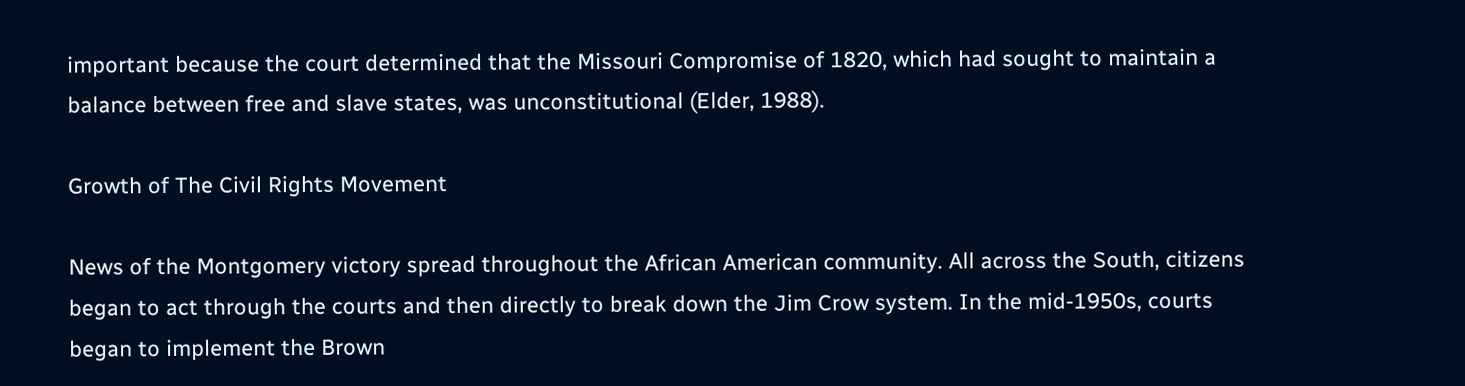important because the court determined that the Missouri Compromise of 1820, which had sought to maintain a balance between free and slave states, was unconstitutional (Elder, 1988).

Growth of The Civil Rights Movement

News of the Montgomery victory spread throughout the African American community. All across the South, citizens began to act through the courts and then directly to break down the Jim Crow system. In the mid-1950s, courts began to implement the Brown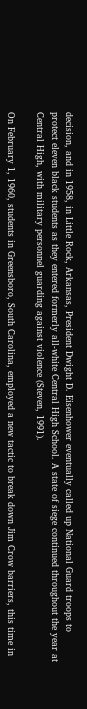decision, and in 1958, in Little Rock, Arkansas, President Dwight D. Eisenhower eventually called up National Guard troops to protect eleven black students as they entered formerly all-white Central High School. A state of siege continued throughout the year at Central High, with military personnel guarding against violence (Steven, 1991).

On February 1, 1960, students in Greensboro, South Carolina, employed a new tactic to break down Jim Crow barriers, this time in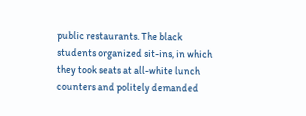public restaurants. The black students organized sit-ins, in which they took seats at all-white lunch counters and politely demanded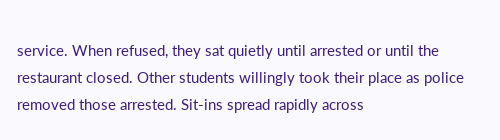service. When refused, they sat quietly until arrested or until the restaurant closed. Other students willingly took their place as police removed those arrested. Sit-ins spread rapidly across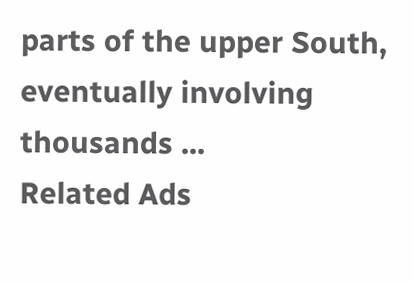parts of the upper South, eventually involving thousands ...
Related Ads